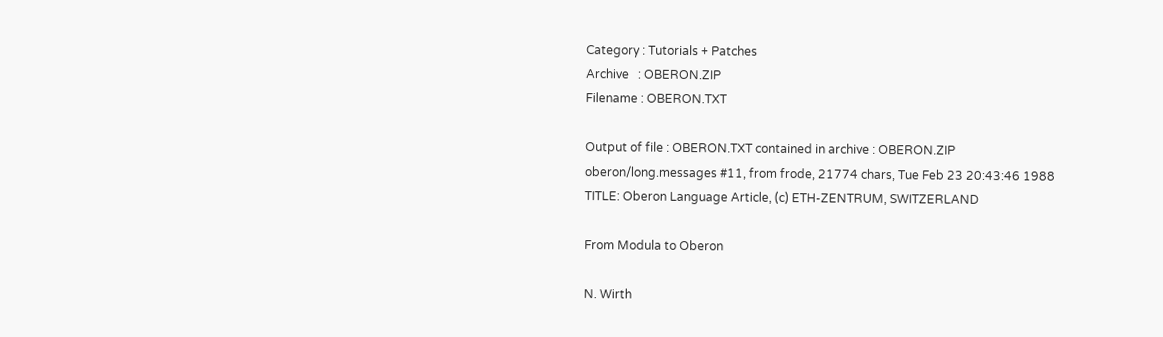Category : Tutorials + Patches
Archive   : OBERON.ZIP
Filename : OBERON.TXT

Output of file : OBERON.TXT contained in archive : OBERON.ZIP
oberon/long.messages #11, from frode, 21774 chars, Tue Feb 23 20:43:46 1988
TITLE: Oberon Language Article, (c) ETH-ZENTRUM, SWITZERLAND

From Modula to Oberon

N. Wirth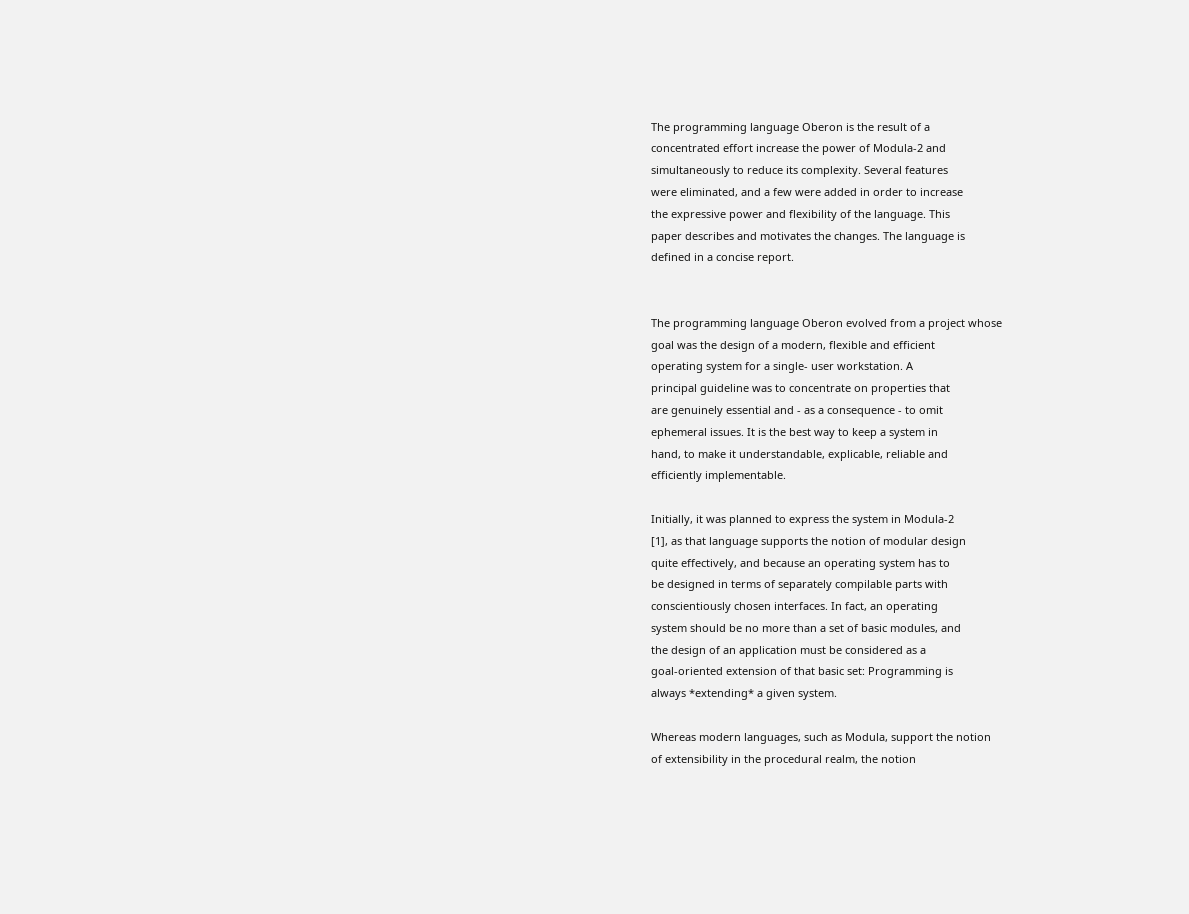The programming language Oberon is the result of a
concentrated effort increase the power of Modula-2 and
simultaneously to reduce its complexity. Several features
were eliminated, and a few were added in order to increase
the expressive power and flexibility of the language. This
paper describes and motivates the changes. The language is
defined in a concise report.


The programming language Oberon evolved from a project whose
goal was the design of a modern, flexible and efficient
operating system for a single- user workstation. A
principal guideline was to concentrate on properties that
are genuinely essential and - as a consequence - to omit
ephemeral issues. It is the best way to keep a system in
hand, to make it understandable, explicable, reliable and
efficiently implementable.

Initially, it was planned to express the system in Modula-2
[1], as that language supports the notion of modular design
quite effectively, and because an operating system has to
be designed in terms of separately compilable parts with
conscientiously chosen interfaces. In fact, an operating
system should be no more than a set of basic modules, and
the design of an application must be considered as a
goal-oriented extension of that basic set: Programming is
always *extending* a given system.

Whereas modern languages, such as Modula, support the notion
of extensibility in the procedural realm, the notion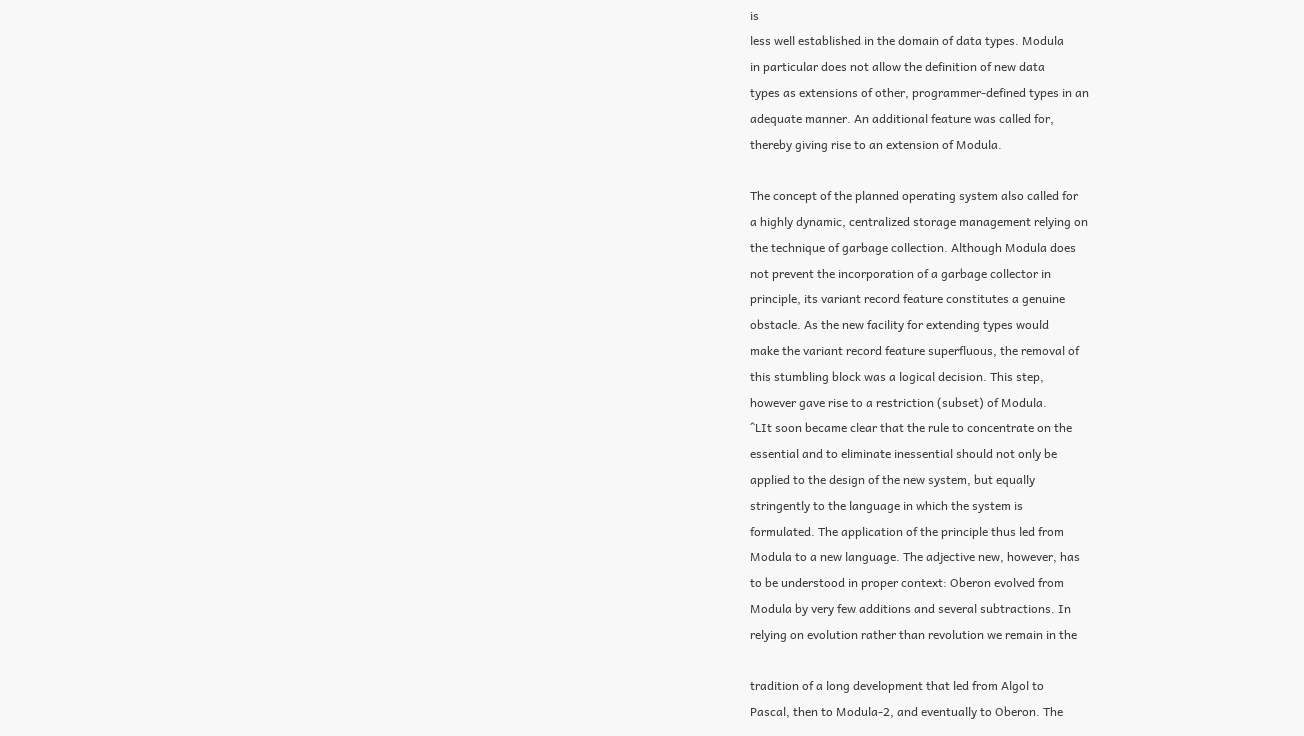is
less well established in the domain of data types. Modula
in particular does not allow the definition of new data
types as extensions of other, programmer-defined types in an
adequate manner. An additional feature was called for,
thereby giving rise to an extension of Modula.

The concept of the planned operating system also called for
a highly dynamic, centralized storage management relying on
the technique of garbage collection. Although Modula does
not prevent the incorporation of a garbage collector in
principle, its variant record feature constitutes a genuine
obstacle. As the new facility for extending types would
make the variant record feature superfluous, the removal of
this stumbling block was a logical decision. This step,
however gave rise to a restriction (subset) of Modula.
^LIt soon became clear that the rule to concentrate on the
essential and to eliminate inessential should not only be
applied to the design of the new system, but equally
stringently to the language in which the system is
formulated. The application of the principle thus led from
Modula to a new language. The adjective new, however, has
to be understood in proper context: Oberon evolved from
Modula by very few additions and several subtractions. In
relying on evolution rather than revolution we remain in the

tradition of a long development that led from Algol to
Pascal, then to Modula-2, and eventually to Oberon. The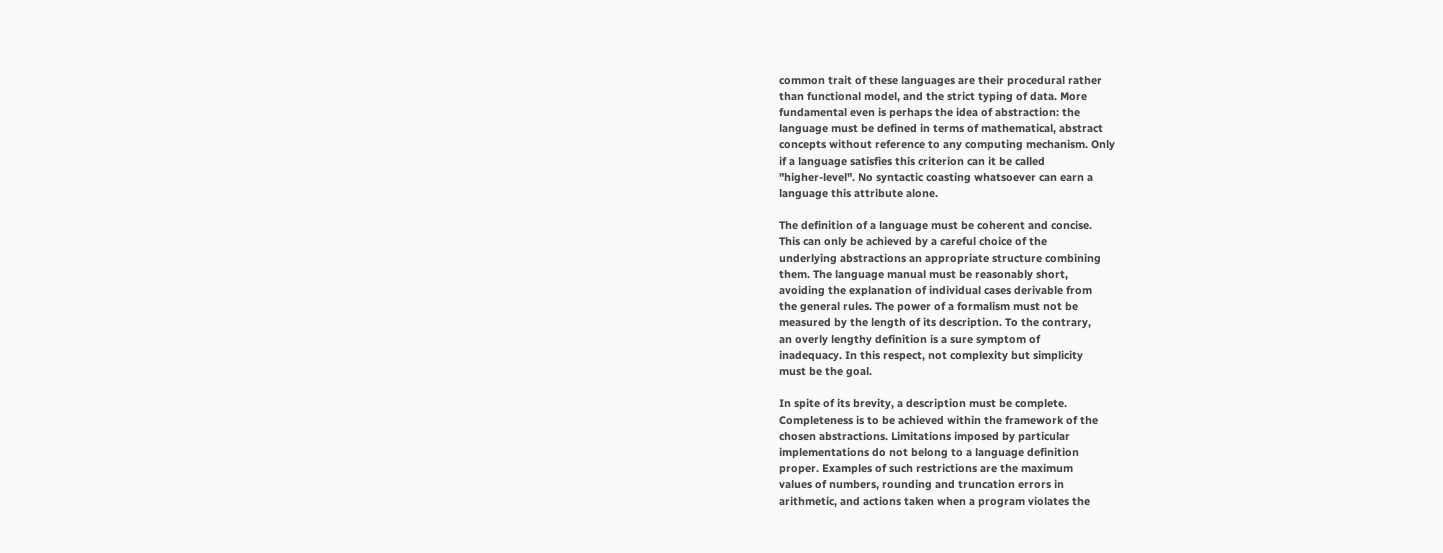common trait of these languages are their procedural rather
than functional model, and the strict typing of data. More
fundamental even is perhaps the idea of abstraction: the
language must be defined in terms of mathematical, abstract
concepts without reference to any computing mechanism. Only
if a language satisfies this criterion can it be called
"higher-level". No syntactic coasting whatsoever can earn a
language this attribute alone.

The definition of a language must be coherent and concise.
This can only be achieved by a careful choice of the
underlying abstractions an appropriate structure combining
them. The language manual must be reasonably short,
avoiding the explanation of individual cases derivable from
the general rules. The power of a formalism must not be
measured by the length of its description. To the contrary,
an overly lengthy definition is a sure symptom of
inadequacy. In this respect, not complexity but simplicity
must be the goal.

In spite of its brevity, a description must be complete.
Completeness is to be achieved within the framework of the
chosen abstractions. Limitations imposed by particular
implementations do not belong to a language definition
proper. Examples of such restrictions are the maximum
values of numbers, rounding and truncation errors in
arithmetic, and actions taken when a program violates the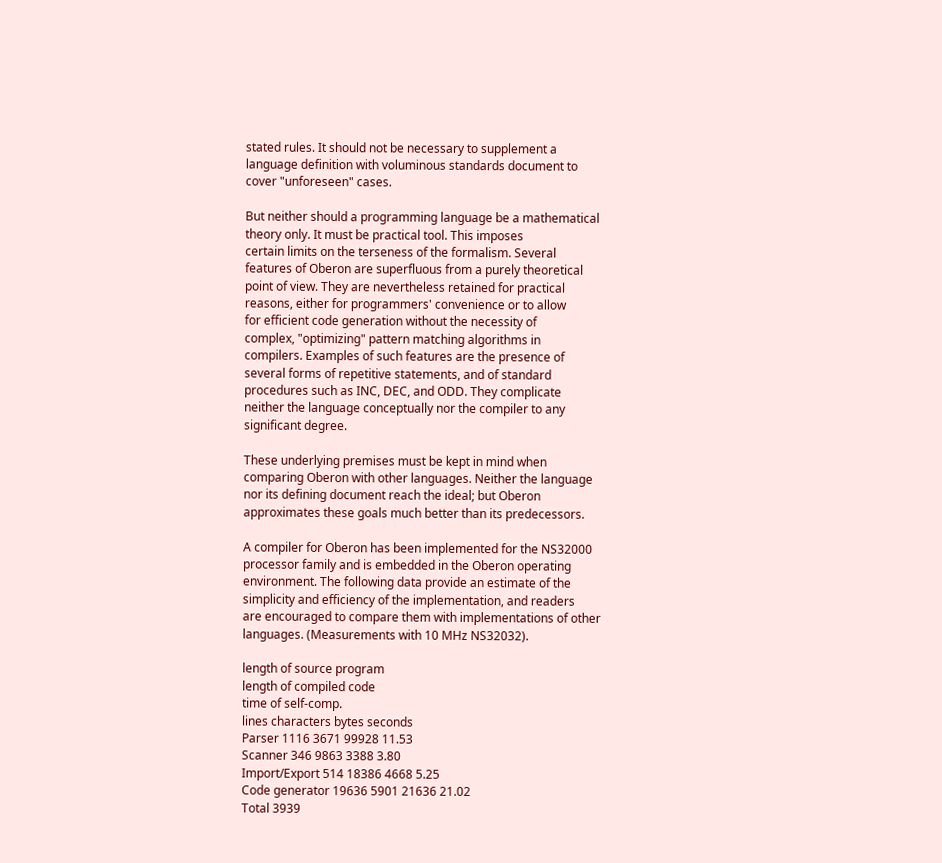stated rules. It should not be necessary to supplement a
language definition with voluminous standards document to
cover "unforeseen" cases.

But neither should a programming language be a mathematical
theory only. It must be practical tool. This imposes
certain limits on the terseness of the formalism. Several
features of Oberon are superfluous from a purely theoretical
point of view. They are nevertheless retained for practical
reasons, either for programmers' convenience or to allow
for efficient code generation without the necessity of
complex, "optimizing" pattern matching algorithms in
compilers. Examples of such features are the presence of
several forms of repetitive statements, and of standard
procedures such as INC, DEC, and ODD. They complicate
neither the language conceptually nor the compiler to any
significant degree.

These underlying premises must be kept in mind when
comparing Oberon with other languages. Neither the language
nor its defining document reach the ideal; but Oberon
approximates these goals much better than its predecessors.

A compiler for Oberon has been implemented for the NS32000
processor family and is embedded in the Oberon operating
environment. The following data provide an estimate of the
simplicity and efficiency of the implementation, and readers
are encouraged to compare them with implementations of other
languages. (Measurements with 10 MHz NS32032).

length of source program
length of compiled code
time of self-comp.
lines characters bytes seconds
Parser 1116 3671 99928 11.53
Scanner 346 9863 3388 3.80
Import/Export 514 18386 4668 5.25
Code generator 19636 5901 21636 21.02
Total 3939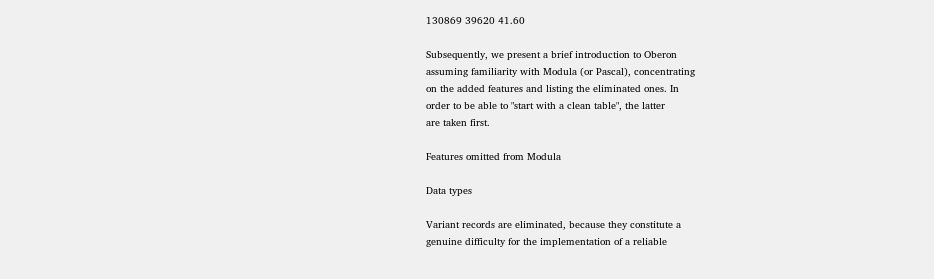130869 39620 41.60

Subsequently, we present a brief introduction to Oberon
assuming familiarity with Modula (or Pascal), concentrating
on the added features and listing the eliminated ones. In
order to be able to "start with a clean table", the latter
are taken first.

Features omitted from Modula

Data types

Variant records are eliminated, because they constitute a
genuine difficulty for the implementation of a reliable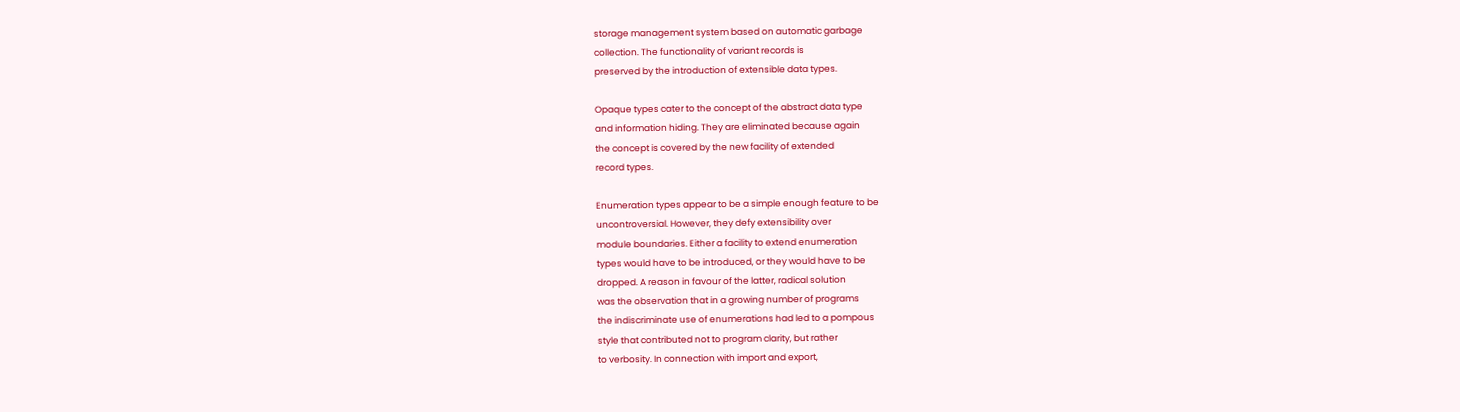storage management system based on automatic garbage
collection. The functionality of variant records is
preserved by the introduction of extensible data types.

Opaque types cater to the concept of the abstract data type
and information hiding. They are eliminated because again
the concept is covered by the new facility of extended
record types.

Enumeration types appear to be a simple enough feature to be
uncontroversial. However, they defy extensibility over
module boundaries. Either a facility to extend enumeration
types would have to be introduced, or they would have to be
dropped. A reason in favour of the latter, radical solution
was the observation that in a growing number of programs
the indiscriminate use of enumerations had led to a pompous
style that contributed not to program clarity, but rather
to verbosity. In connection with import and export,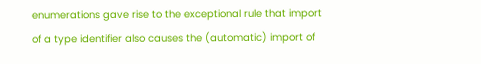enumerations gave rise to the exceptional rule that import
of a type identifier also causes the (automatic) import of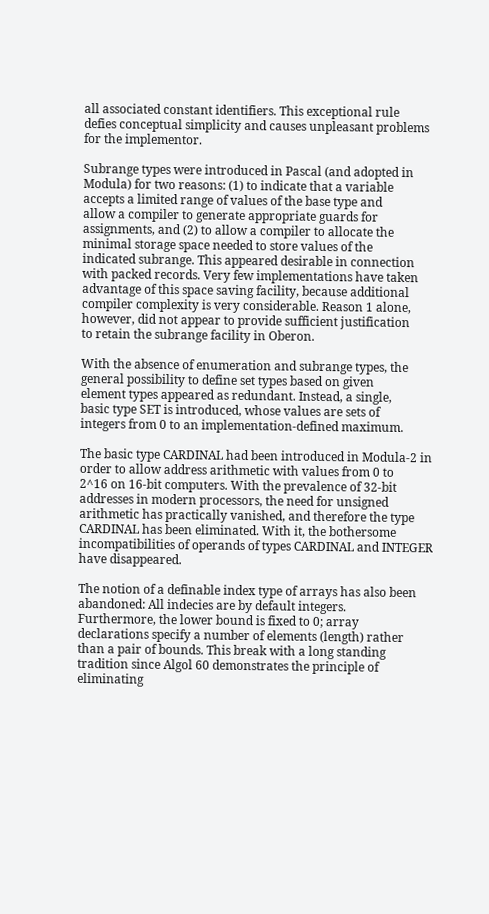all associated constant identifiers. This exceptional rule
defies conceptual simplicity and causes unpleasant problems
for the implementor.

Subrange types were introduced in Pascal (and adopted in
Modula) for two reasons: (1) to indicate that a variable
accepts a limited range of values of the base type and
allow a compiler to generate appropriate guards for
assignments, and (2) to allow a compiler to allocate the
minimal storage space needed to store values of the
indicated subrange. This appeared desirable in connection
with packed records. Very few implementations have taken
advantage of this space saving facility, because additional
compiler complexity is very considerable. Reason 1 alone,
however, did not appear to provide sufficient justification
to retain the subrange facility in Oberon.

With the absence of enumeration and subrange types, the
general possibility to define set types based on given
element types appeared as redundant. Instead, a single,
basic type SET is introduced, whose values are sets of
integers from 0 to an implementation-defined maximum.

The basic type CARDINAL had been introduced in Modula-2 in
order to allow address arithmetic with values from 0 to
2^16 on 16-bit computers. With the prevalence of 32-bit
addresses in modern processors, the need for unsigned
arithmetic has practically vanished, and therefore the type
CARDINAL has been eliminated. With it, the bothersome
incompatibilities of operands of types CARDINAL and INTEGER
have disappeared.

The notion of a definable index type of arrays has also been
abandoned: All indecies are by default integers.
Furthermore, the lower bound is fixed to 0; array
declarations specify a number of elements (length) rather
than a pair of bounds. This break with a long standing
tradition since Algol 60 demonstrates the principle of
eliminating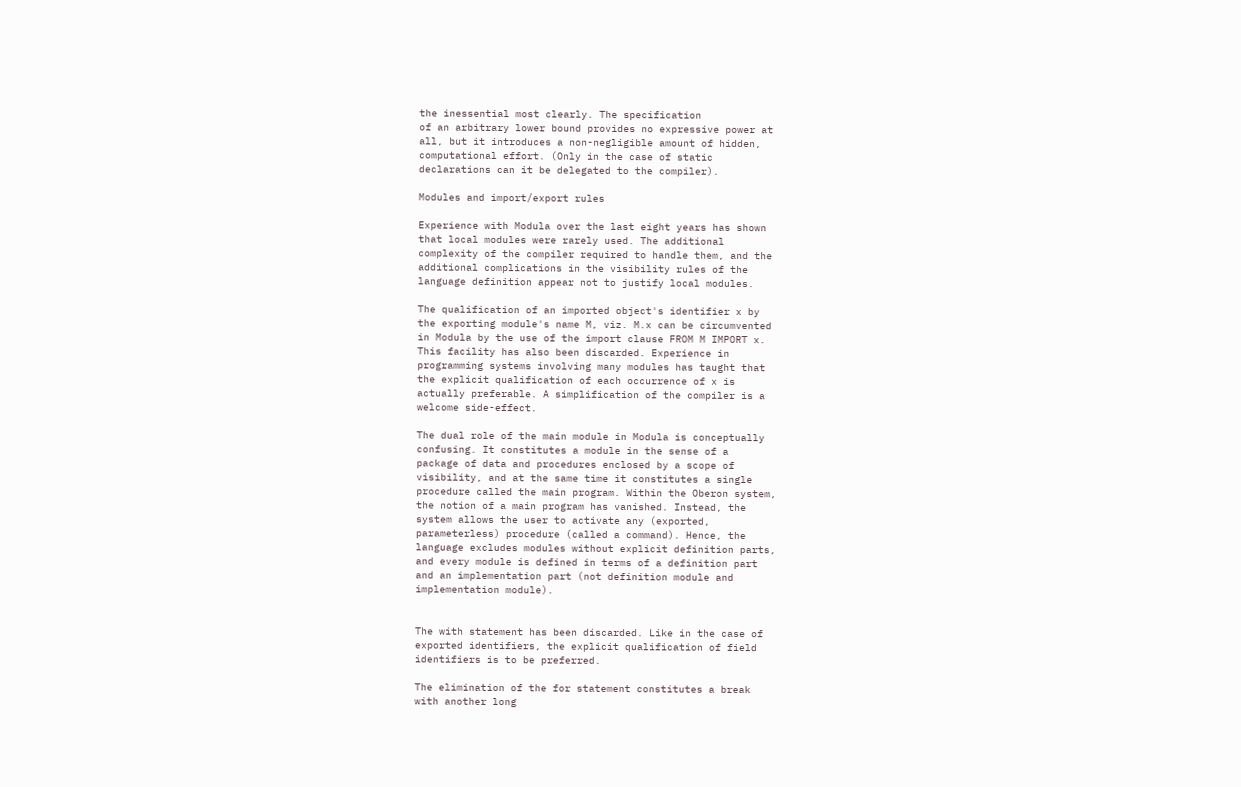the inessential most clearly. The specification
of an arbitrary lower bound provides no expressive power at
all, but it introduces a non-negligible amount of hidden,
computational effort. (Only in the case of static
declarations can it be delegated to the compiler).

Modules and import/export rules

Experience with Modula over the last eight years has shown
that local modules were rarely used. The additional
complexity of the compiler required to handle them, and the
additional complications in the visibility rules of the
language definition appear not to justify local modules.

The qualification of an imported object's identifier x by
the exporting module's name M, viz. M.x can be circumvented
in Modula by the use of the import clause FROM M IMPORT x.
This facility has also been discarded. Experience in
programming systems involving many modules has taught that
the explicit qualification of each occurrence of x is
actually preferable. A simplification of the compiler is a
welcome side-effect.

The dual role of the main module in Modula is conceptually
confusing. It constitutes a module in the sense of a
package of data and procedures enclosed by a scope of
visibility, and at the same time it constitutes a single
procedure called the main program. Within the Oberon system,
the notion of a main program has vanished. Instead, the
system allows the user to activate any (exported,
parameterless) procedure (called a command). Hence, the
language excludes modules without explicit definition parts,
and every module is defined in terms of a definition part
and an implementation part (not definition module and
implementation module).


The with statement has been discarded. Like in the case of
exported identifiers, the explicit qualification of field
identifiers is to be preferred.

The elimination of the for statement constitutes a break
with another long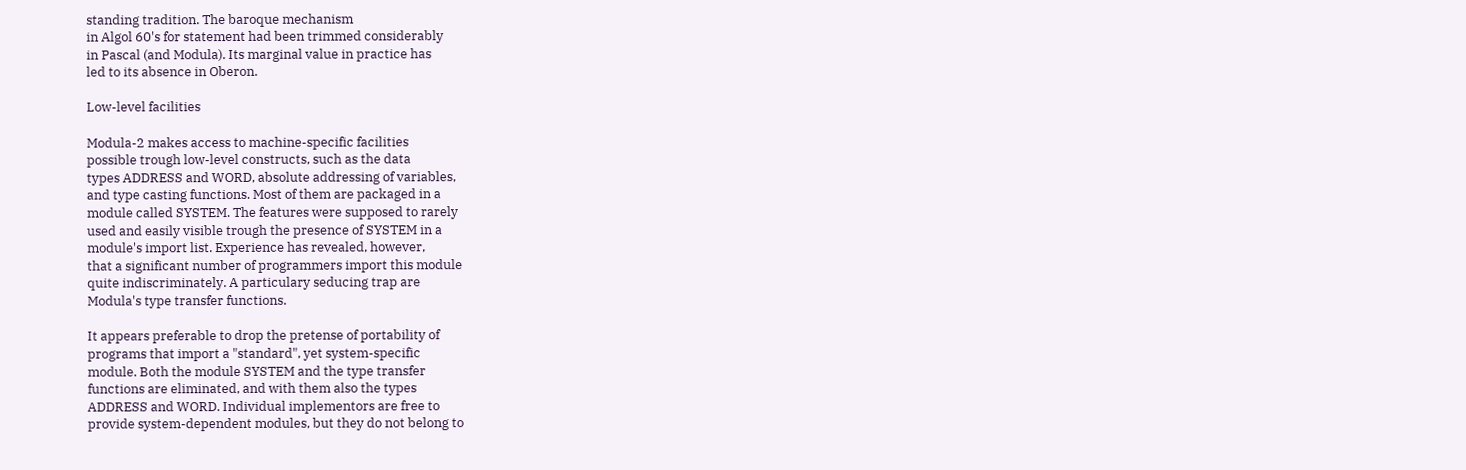standing tradition. The baroque mechanism
in Algol 60's for statement had been trimmed considerably
in Pascal (and Modula). Its marginal value in practice has
led to its absence in Oberon.

Low-level facilities

Modula-2 makes access to machine-specific facilities
possible trough low-level constructs, such as the data
types ADDRESS and WORD, absolute addressing of variables,
and type casting functions. Most of them are packaged in a
module called SYSTEM. The features were supposed to rarely
used and easily visible trough the presence of SYSTEM in a
module's import list. Experience has revealed, however,
that a significant number of programmers import this module
quite indiscriminately. A particulary seducing trap are
Modula's type transfer functions.

It appears preferable to drop the pretense of portability of
programs that import a "standard", yet system-specific
module. Both the module SYSTEM and the type transfer
functions are eliminated, and with them also the types
ADDRESS and WORD. Individual implementors are free to
provide system-dependent modules, but they do not belong to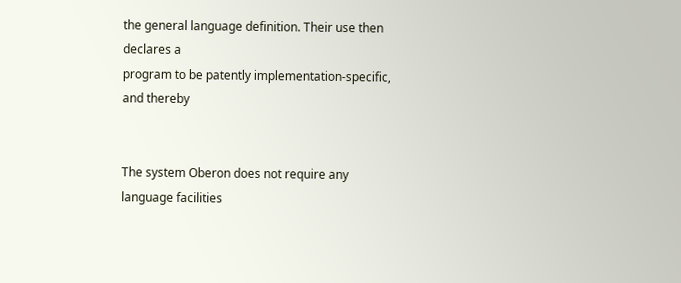the general language definition. Their use then declares a
program to be patently implementation-specific, and thereby


The system Oberon does not require any language facilities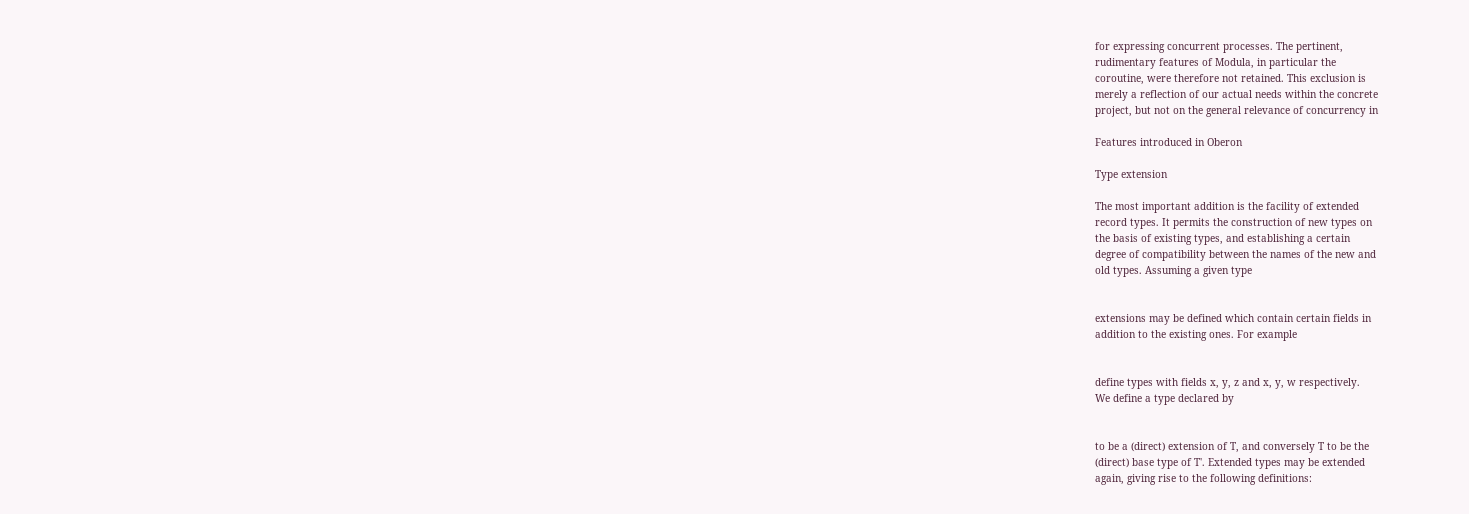for expressing concurrent processes. The pertinent,
rudimentary features of Modula, in particular the
coroutine, were therefore not retained. This exclusion is
merely a reflection of our actual needs within the concrete
project, but not on the general relevance of concurrency in

Features introduced in Oberon

Type extension

The most important addition is the facility of extended
record types. It permits the construction of new types on
the basis of existing types, and establishing a certain
degree of compatibility between the names of the new and
old types. Assuming a given type


extensions may be defined which contain certain fields in
addition to the existing ones. For example


define types with fields x, y, z and x, y, w respectively.
We define a type declared by


to be a (direct) extension of T, and conversely T to be the
(direct) base type of T'. Extended types may be extended
again, giving rise to the following definitions: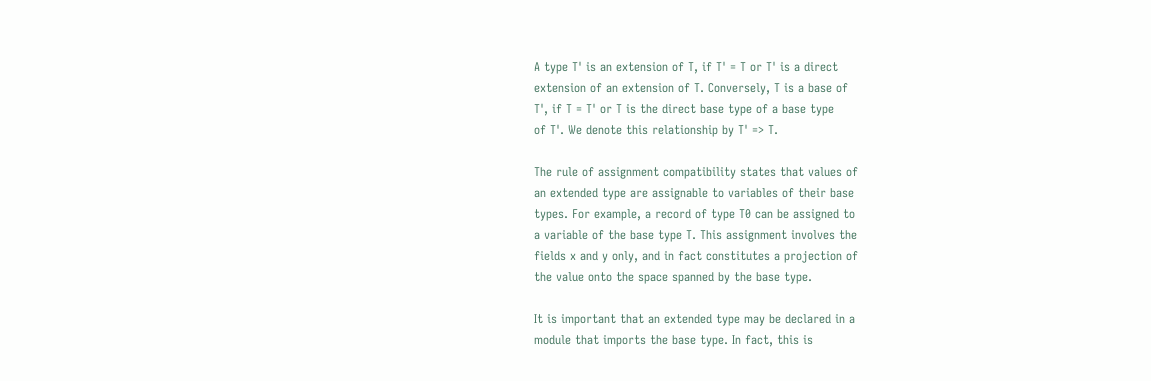A type T' is an extension of T, if T' = T or T' is a direct
extension of an extension of T. Conversely, T is a base of
T', if T = T' or T is the direct base type of a base type
of T'. We denote this relationship by T' => T.

The rule of assignment compatibility states that values of
an extended type are assignable to variables of their base
types. For example, a record of type T0 can be assigned to
a variable of the base type T. This assignment involves the
fields x and y only, and in fact constitutes a projection of
the value onto the space spanned by the base type.

It is important that an extended type may be declared in a
module that imports the base type. In fact, this is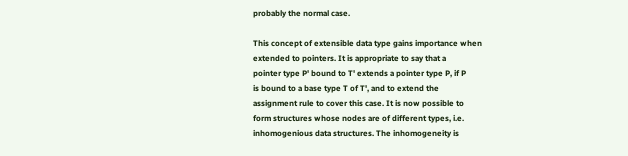probably the normal case.

This concept of extensible data type gains importance when
extended to pointers. It is appropriate to say that a
pointer type P' bound to T' extends a pointer type P, if P
is bound to a base type T of T', and to extend the
assignment rule to cover this case. It is now possible to
form structures whose nodes are of different types, i.e.
inhomogenious data structures. The inhomogeneity is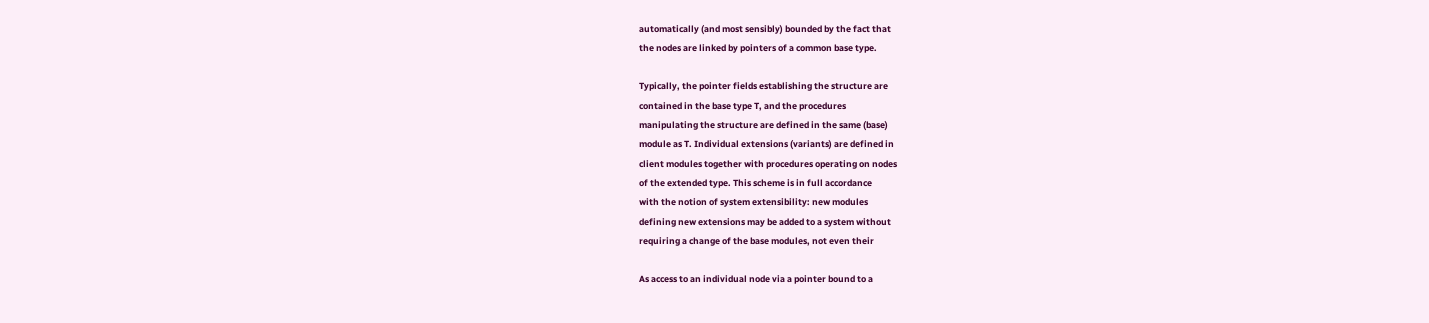automatically (and most sensibly) bounded by the fact that
the nodes are linked by pointers of a common base type.

Typically, the pointer fields establishing the structure are
contained in the base type T, and the procedures
manipulating the structure are defined in the same (base)
module as T. Individual extensions (variants) are defined in
client modules together with procedures operating on nodes
of the extended type. This scheme is in full accordance
with the notion of system extensibility: new modules
defining new extensions may be added to a system without
requiring a change of the base modules, not even their

As access to an individual node via a pointer bound to a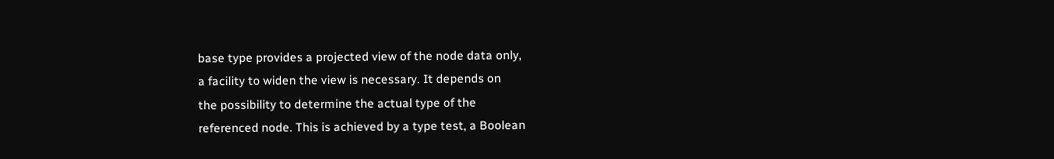base type provides a projected view of the node data only,
a facility to widen the view is necessary. It depends on
the possibility to determine the actual type of the
referenced node. This is achieved by a type test, a Boolean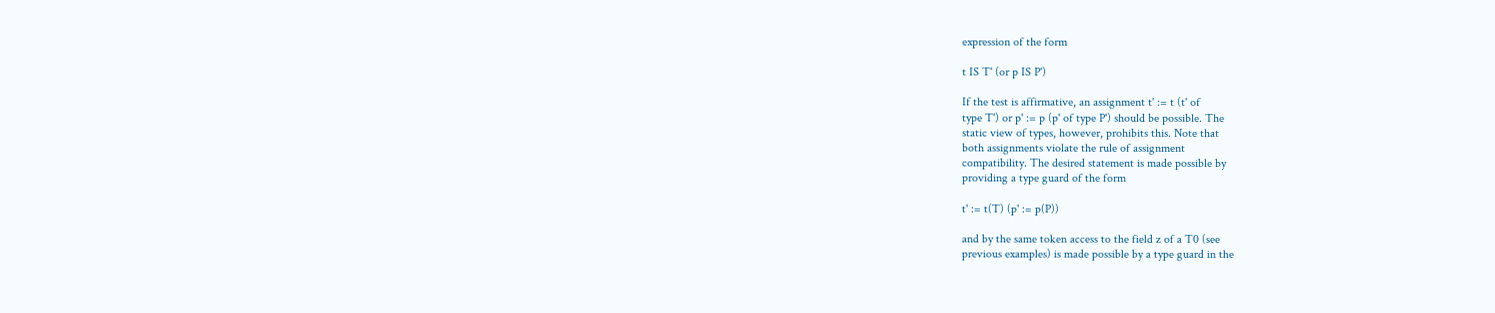expression of the form

t IS T' (or p IS P')

If the test is affirmative, an assignment t' := t (t' of
type T') or p' := p (p' of type P') should be possible. The
static view of types, however, prohibits this. Note that
both assignments violate the rule of assignment
compatibility. The desired statement is made possible by
providing a type guard of the form

t' := t(T) (p' := p(P))

and by the same token access to the field z of a T0 (see
previous examples) is made possible by a type guard in the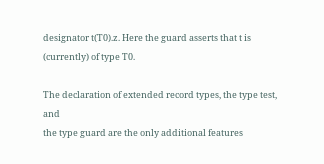designator t(T0).z. Here the guard asserts that t is
(currently) of type T0.

The declaration of extended record types, the type test, and
the type guard are the only additional features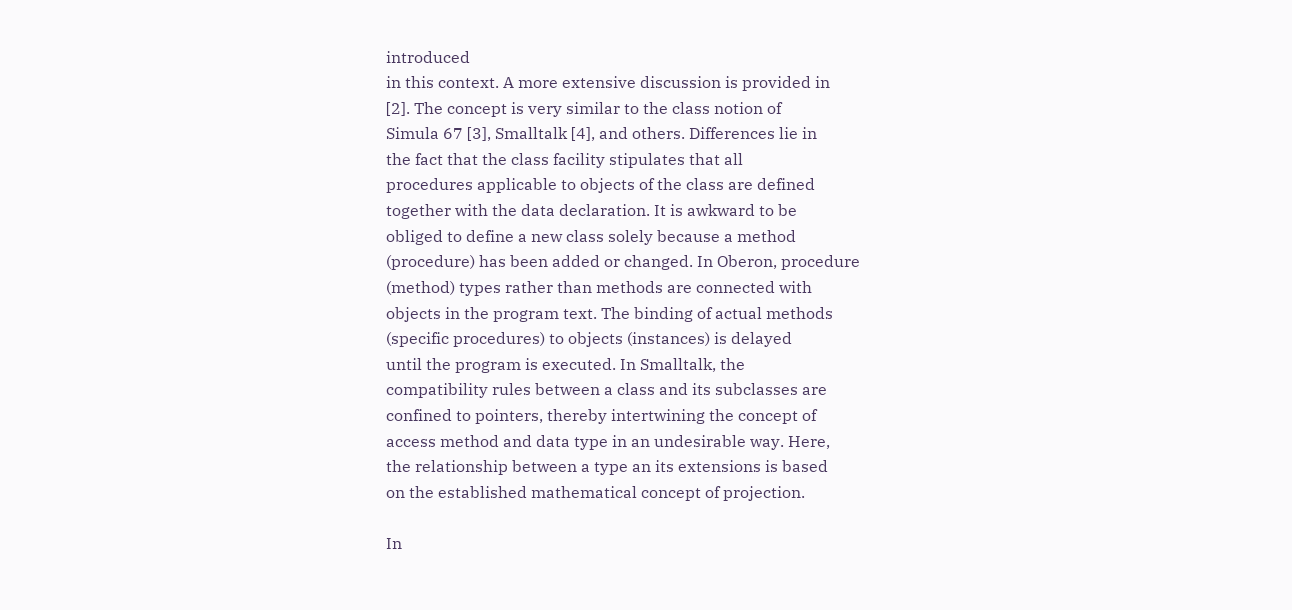introduced
in this context. A more extensive discussion is provided in
[2]. The concept is very similar to the class notion of
Simula 67 [3], Smalltalk [4], and others. Differences lie in
the fact that the class facility stipulates that all
procedures applicable to objects of the class are defined
together with the data declaration. It is awkward to be
obliged to define a new class solely because a method
(procedure) has been added or changed. In Oberon, procedure
(method) types rather than methods are connected with
objects in the program text. The binding of actual methods
(specific procedures) to objects (instances) is delayed
until the program is executed. In Smalltalk, the
compatibility rules between a class and its subclasses are
confined to pointers, thereby intertwining the concept of
access method and data type in an undesirable way. Here,
the relationship between a type an its extensions is based
on the established mathematical concept of projection.

In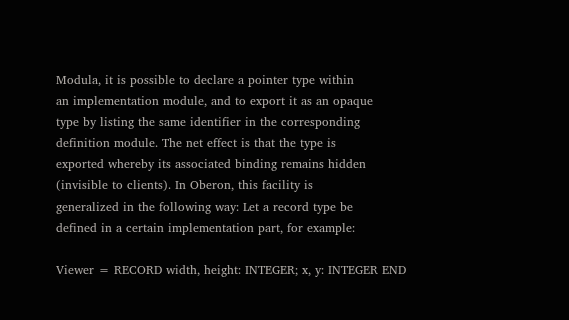Modula, it is possible to declare a pointer type within
an implementation module, and to export it as an opaque
type by listing the same identifier in the corresponding
definition module. The net effect is that the type is
exported whereby its associated binding remains hidden
(invisible to clients). In Oberon, this facility is
generalized in the following way: Let a record type be
defined in a certain implementation part, for example:

Viewer = RECORD width, height: INTEGER; x, y: INTEGER END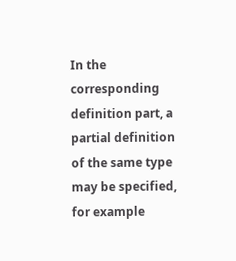In the corresponding definition part, a partial definition
of the same type may be specified, for example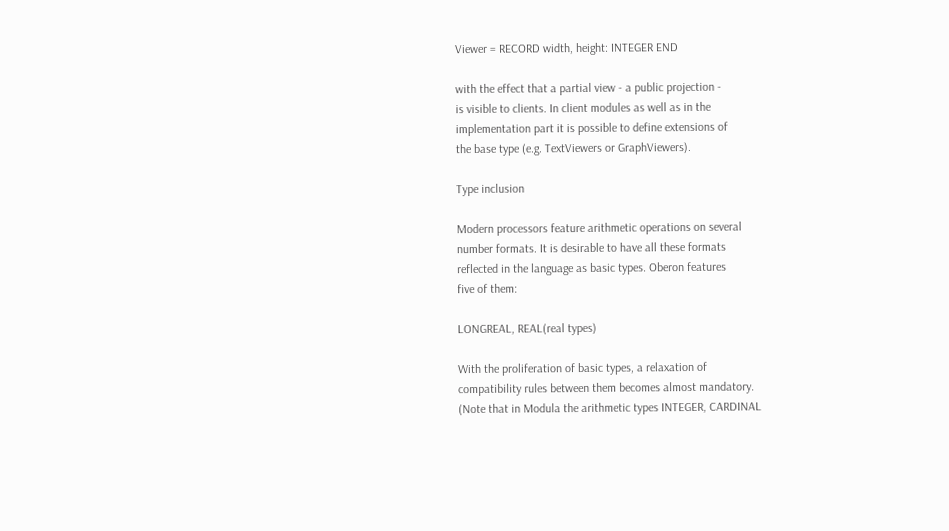Viewer = RECORD width, height: INTEGER END

with the effect that a partial view - a public projection -
is visible to clients. In client modules as well as in the
implementation part it is possible to define extensions of
the base type (e.g. TextViewers or GraphViewers).

Type inclusion

Modern processors feature arithmetic operations on several
number formats. It is desirable to have all these formats
reflected in the language as basic types. Oberon features
five of them:

LONGREAL, REAL(real types)

With the proliferation of basic types, a relaxation of
compatibility rules between them becomes almost mandatory.
(Note that in Modula the arithmetic types INTEGER, CARDINAL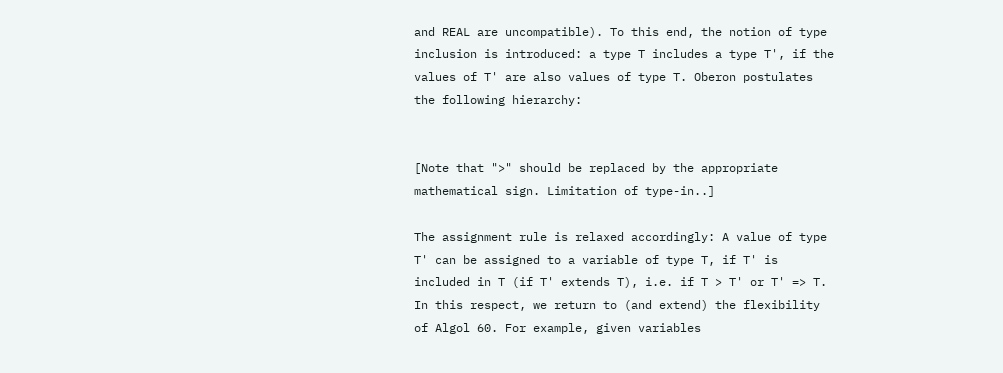and REAL are uncompatible). To this end, the notion of type
inclusion is introduced: a type T includes a type T', if the
values of T' are also values of type T. Oberon postulates
the following hierarchy:


[Note that ">" should be replaced by the appropriate
mathematical sign. Limitation of type-in..]

The assignment rule is relaxed accordingly: A value of type
T' can be assigned to a variable of type T, if T' is
included in T (if T' extends T), i.e. if T > T' or T' => T.
In this respect, we return to (and extend) the flexibility
of Algol 60. For example, given variables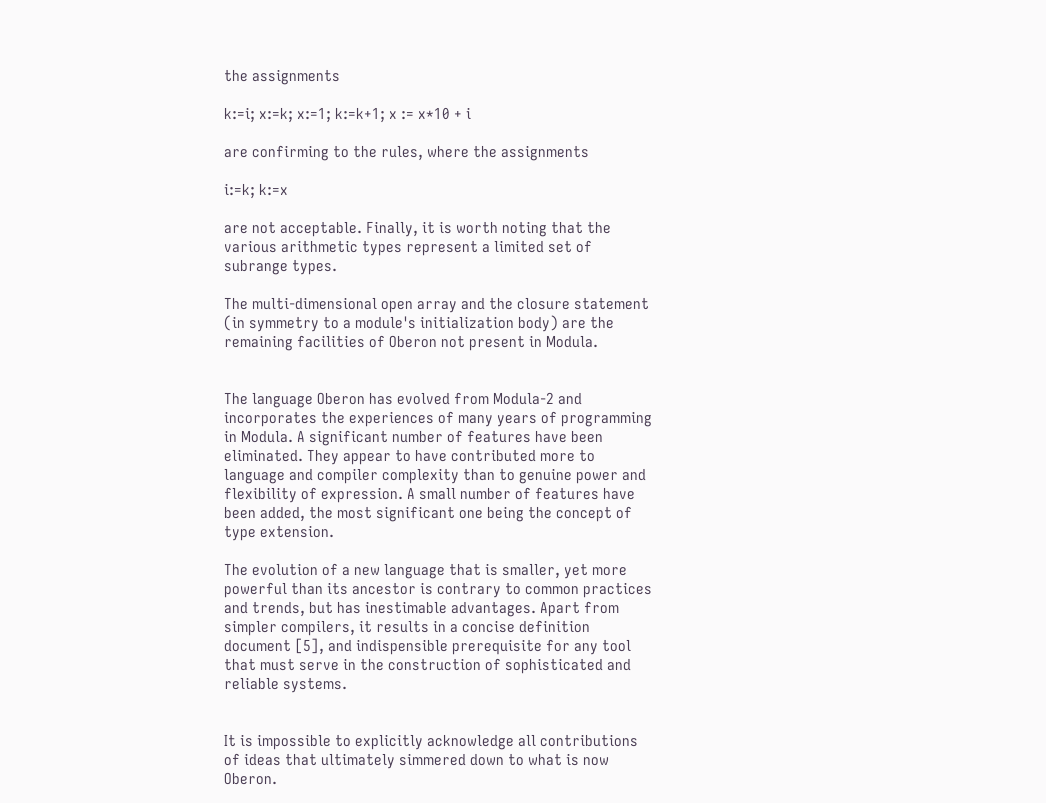the assignments

k:=i; x:=k; x:=1; k:=k+1; x := x*10 + i

are confirming to the rules, where the assignments

i:=k; k:=x

are not acceptable. Finally, it is worth noting that the
various arithmetic types represent a limited set of
subrange types.

The multi-dimensional open array and the closure statement
(in symmetry to a module's initialization body) are the
remaining facilities of Oberon not present in Modula.


The language Oberon has evolved from Modula-2 and
incorporates the experiences of many years of programming
in Modula. A significant number of features have been
eliminated. They appear to have contributed more to
language and compiler complexity than to genuine power and
flexibility of expression. A small number of features have
been added, the most significant one being the concept of
type extension.

The evolution of a new language that is smaller, yet more
powerful than its ancestor is contrary to common practices
and trends, but has inestimable advantages. Apart from
simpler compilers, it results in a concise definition
document [5], and indispensible prerequisite for any tool
that must serve in the construction of sophisticated and
reliable systems.


It is impossible to explicitly acknowledge all contributions
of ideas that ultimately simmered down to what is now
Oberon.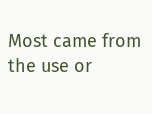Most came from the use or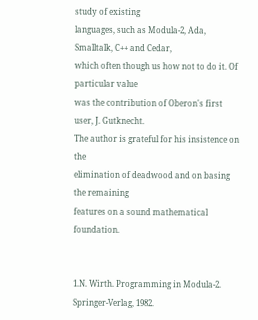study of existing
languages, such as Modula-2, Ada, Smalltalk, C++ and Cedar,
which often though us how not to do it. Of particular value
was the contribution of Oberon's first user, J. Gutknecht.
The author is grateful for his insistence on the
elimination of deadwood and on basing the remaining
features on a sound mathematical foundation.


1.N. Wirth. Programming in Modula-2.
Springer-Verlag, 1982.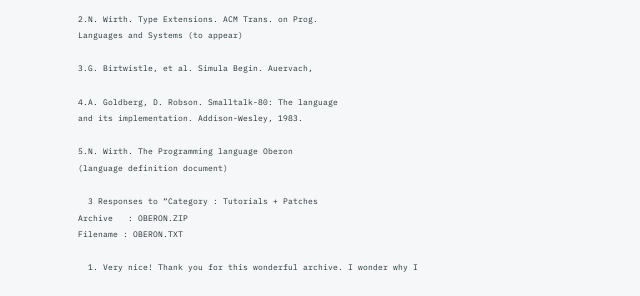2.N. Wirth. Type Extensions. ACM Trans. on Prog.
Languages and Systems (to appear)

3.G. Birtwistle, et al. Simula Begin. Auervach,

4.A. Goldberg, D. Robson. Smalltalk-80: The language
and its implementation. Addison-Wesley, 1983.

5.N. Wirth. The Programming language Oberon
(language definition document)

  3 Responses to “Category : Tutorials + Patches
Archive   : OBERON.ZIP
Filename : OBERON.TXT

  1. Very nice! Thank you for this wonderful archive. I wonder why I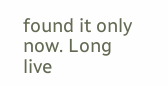found it only now. Long live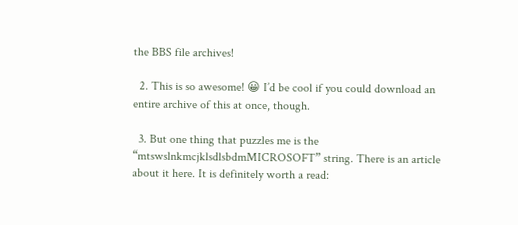the BBS file archives!

  2. This is so awesome! 😀 I’d be cool if you could download an entire archive of this at once, though.

  3. But one thing that puzzles me is the “mtswslnkmcjklsdlsbdmMICROSOFT” string. There is an article about it here. It is definitely worth a read: